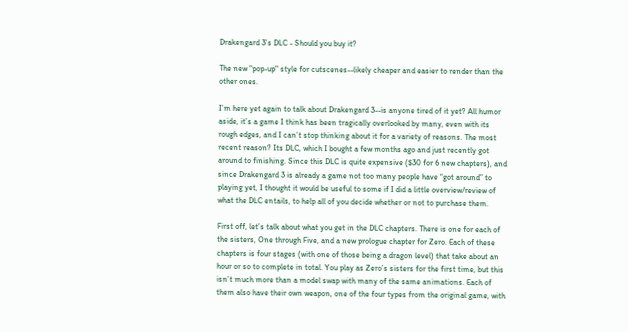Drakengard 3's DLC - Should you buy it?

The new "pop-up" style for cutscenes--likely cheaper and easier to render than the other ones.

I’m here yet again to talk about Drakengard 3--is anyone tired of it yet? All humor aside, it’s a game I think has been tragically overlooked by many, even with its rough edges, and I can’t stop thinking about it for a variety of reasons. The most recent reason? Its DLC, which I bought a few months ago and just recently got around to finishing. Since this DLC is quite expensive ($30 for 6 new chapters), and since Drakengard 3 is already a game not too many people have “got around” to playing yet, I thought it would be useful to some if I did a little overview/review of what the DLC entails, to help all of you decide whether or not to purchase them.

First off, let’s talk about what you get in the DLC chapters. There is one for each of the sisters, One through Five, and a new prologue chapter for Zero. Each of these chapters is four stages (with one of those being a dragon level) that take about an hour or so to complete in total. You play as Zero’s sisters for the first time, but this isn’t much more than a model swap with many of the same animations. Each of them also have their own weapon, one of the four types from the original game, with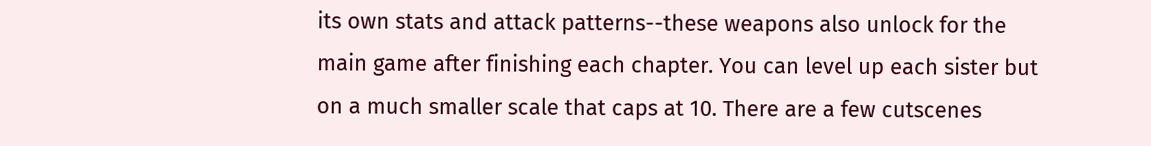its own stats and attack patterns--these weapons also unlock for the main game after finishing each chapter. You can level up each sister but on a much smaller scale that caps at 10. There are a few cutscenes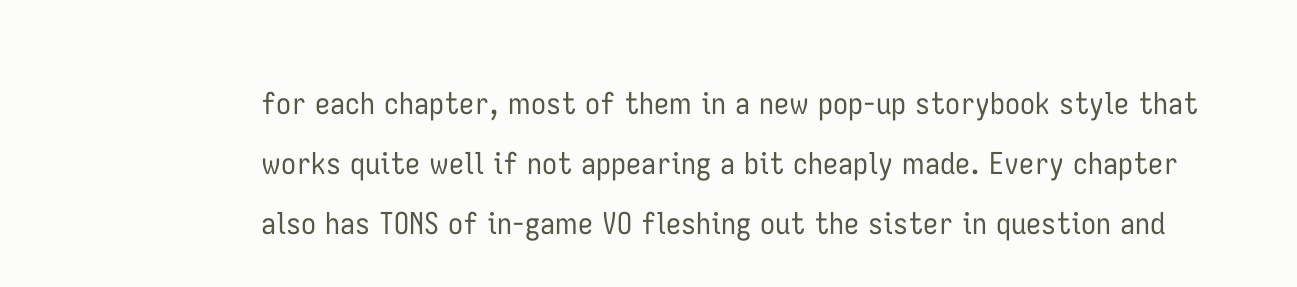for each chapter, most of them in a new pop-up storybook style that works quite well if not appearing a bit cheaply made. Every chapter also has TONS of in-game VO fleshing out the sister in question and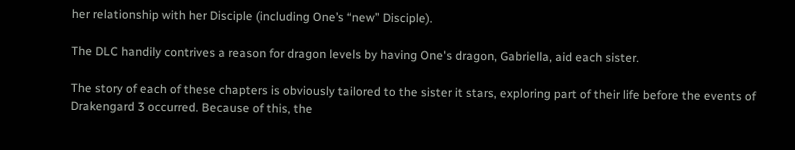her relationship with her Disciple (including One’s “new” Disciple).

The DLC handily contrives a reason for dragon levels by having One's dragon, Gabriella, aid each sister.

The story of each of these chapters is obviously tailored to the sister it stars, exploring part of their life before the events of Drakengard 3 occurred. Because of this, the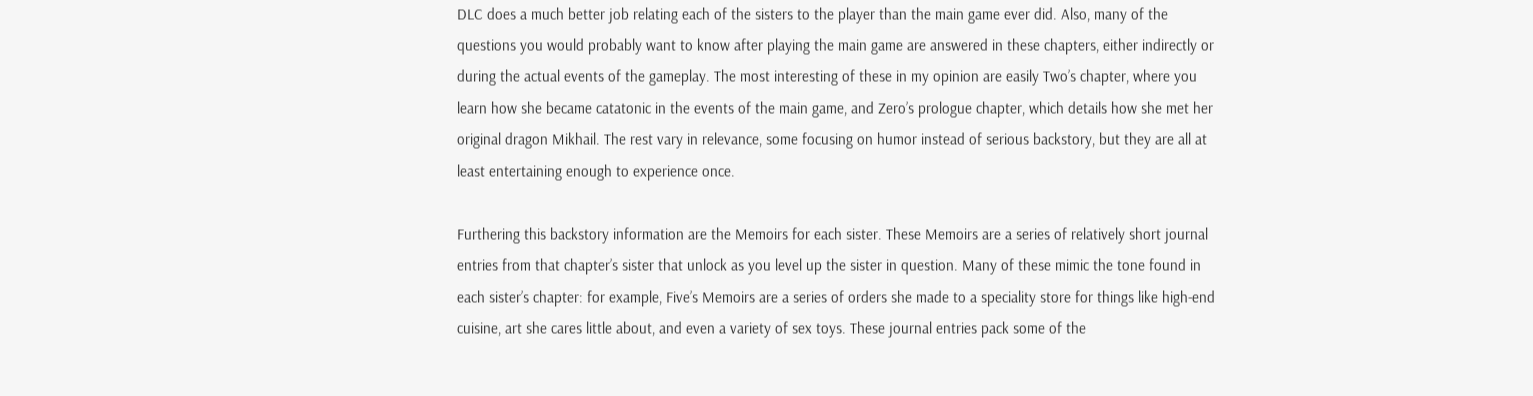DLC does a much better job relating each of the sisters to the player than the main game ever did. Also, many of the questions you would probably want to know after playing the main game are answered in these chapters, either indirectly or during the actual events of the gameplay. The most interesting of these in my opinion are easily Two’s chapter, where you learn how she became catatonic in the events of the main game, and Zero’s prologue chapter, which details how she met her original dragon Mikhail. The rest vary in relevance, some focusing on humor instead of serious backstory, but they are all at least entertaining enough to experience once.

Furthering this backstory information are the Memoirs for each sister. These Memoirs are a series of relatively short journal entries from that chapter’s sister that unlock as you level up the sister in question. Many of these mimic the tone found in each sister’s chapter: for example, Five’s Memoirs are a series of orders she made to a speciality store for things like high-end cuisine, art she cares little about, and even a variety of sex toys. These journal entries pack some of the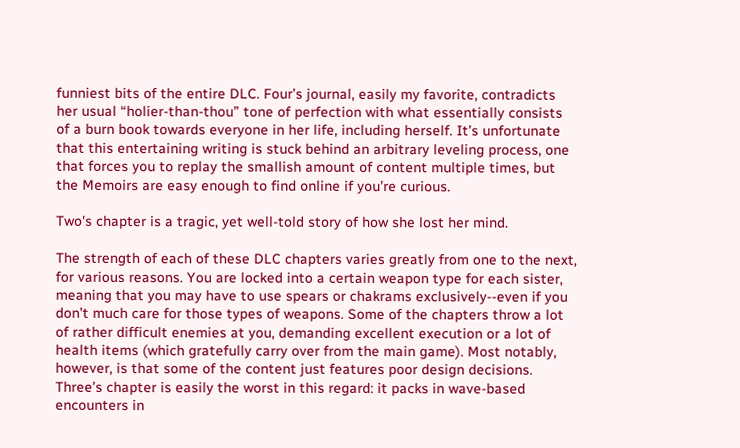funniest bits of the entire DLC. Four’s journal, easily my favorite, contradicts her usual “holier-than-thou” tone of perfection with what essentially consists of a burn book towards everyone in her life, including herself. It’s unfortunate that this entertaining writing is stuck behind an arbitrary leveling process, one that forces you to replay the smallish amount of content multiple times, but the Memoirs are easy enough to find online if you’re curious.

Two's chapter is a tragic, yet well-told story of how she lost her mind.

The strength of each of these DLC chapters varies greatly from one to the next, for various reasons. You are locked into a certain weapon type for each sister, meaning that you may have to use spears or chakrams exclusively--even if you don’t much care for those types of weapons. Some of the chapters throw a lot of rather difficult enemies at you, demanding excellent execution or a lot of health items (which gratefully carry over from the main game). Most notably, however, is that some of the content just features poor design decisions. Three’s chapter is easily the worst in this regard: it packs in wave-based encounters in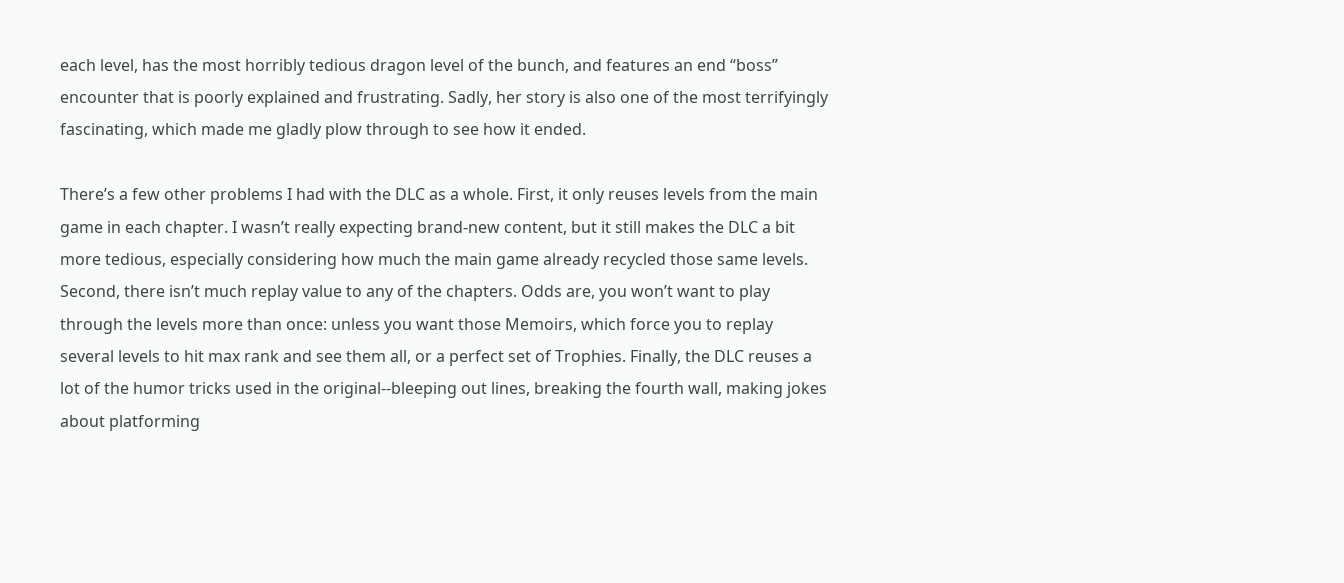each level, has the most horribly tedious dragon level of the bunch, and features an end “boss” encounter that is poorly explained and frustrating. Sadly, her story is also one of the most terrifyingly fascinating, which made me gladly plow through to see how it ended.

There’s a few other problems I had with the DLC as a whole. First, it only reuses levels from the main game in each chapter. I wasn’t really expecting brand-new content, but it still makes the DLC a bit more tedious, especially considering how much the main game already recycled those same levels. Second, there isn’t much replay value to any of the chapters. Odds are, you won’t want to play through the levels more than once: unless you want those Memoirs, which force you to replay several levels to hit max rank and see them all, or a perfect set of Trophies. Finally, the DLC reuses a lot of the humor tricks used in the original--bleeping out lines, breaking the fourth wall, making jokes about platforming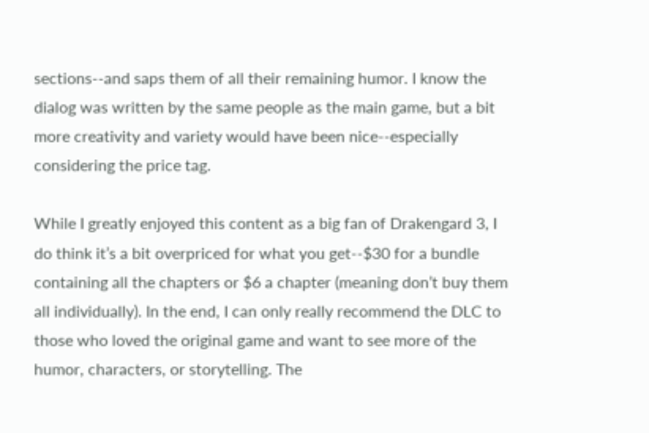sections--and saps them of all their remaining humor. I know the dialog was written by the same people as the main game, but a bit more creativity and variety would have been nice--especially considering the price tag.

While I greatly enjoyed this content as a big fan of Drakengard 3, I do think it’s a bit overpriced for what you get--$30 for a bundle containing all the chapters or $6 a chapter (meaning don’t buy them all individually). In the end, I can only really recommend the DLC to those who loved the original game and want to see more of the humor, characters, or storytelling. The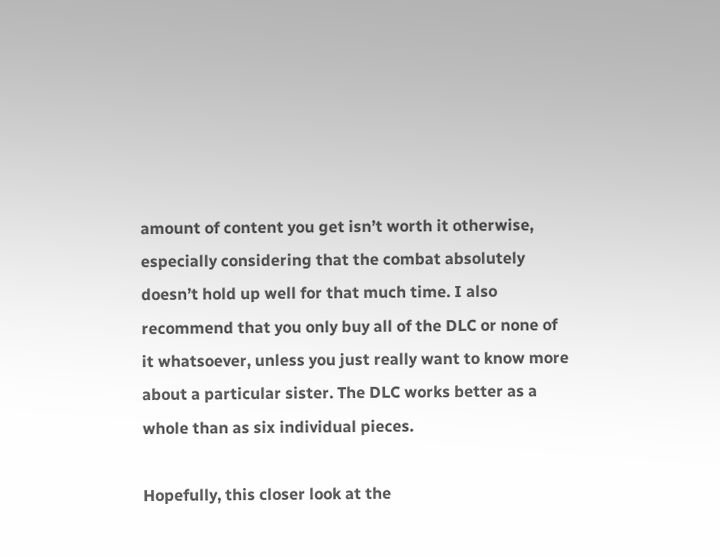amount of content you get isn’t worth it otherwise, especially considering that the combat absolutely doesn’t hold up well for that much time. I also recommend that you only buy all of the DLC or none of it whatsoever, unless you just really want to know more about a particular sister. The DLC works better as a whole than as six individual pieces.

Hopefully, this closer look at the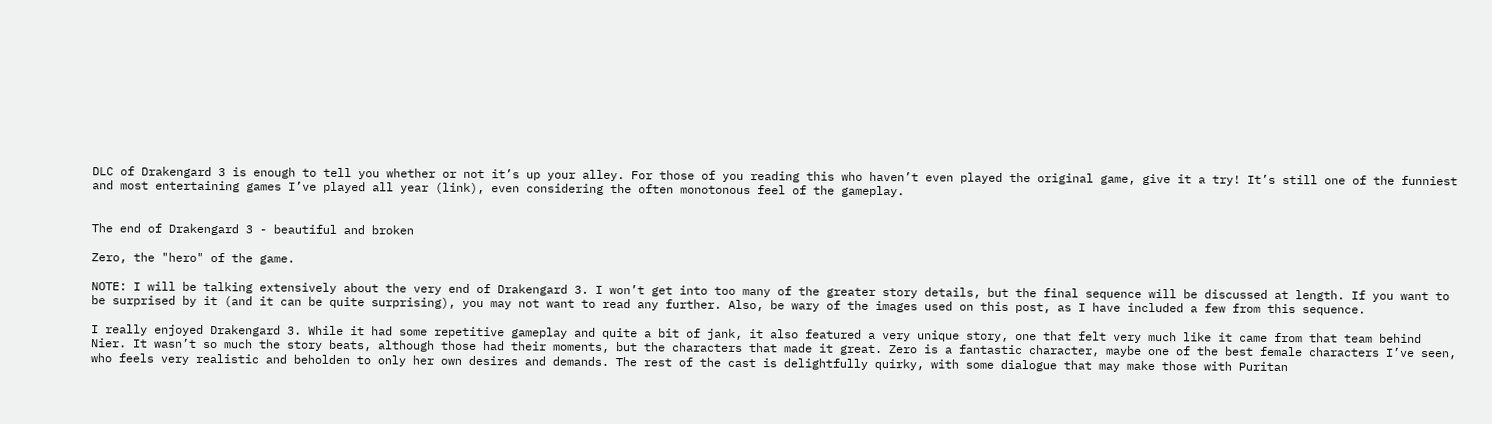DLC of Drakengard 3 is enough to tell you whether or not it’s up your alley. For those of you reading this who haven’t even played the original game, give it a try! It’s still one of the funniest and most entertaining games I’ve played all year (link), even considering the often monotonous feel of the gameplay.


The end of Drakengard 3 - beautiful and broken

Zero, the "hero" of the game.

NOTE: I will be talking extensively about the very end of Drakengard 3. I won’t get into too many of the greater story details, but the final sequence will be discussed at length. If you want to be surprised by it (and it can be quite surprising), you may not want to read any further. Also, be wary of the images used on this post, as I have included a few from this sequence.

I really enjoyed Drakengard 3. While it had some repetitive gameplay and quite a bit of jank, it also featured a very unique story, one that felt very much like it came from that team behind Nier. It wasn’t so much the story beats, although those had their moments, but the characters that made it great. Zero is a fantastic character, maybe one of the best female characters I’ve seen, who feels very realistic and beholden to only her own desires and demands. The rest of the cast is delightfully quirky, with some dialogue that may make those with Puritan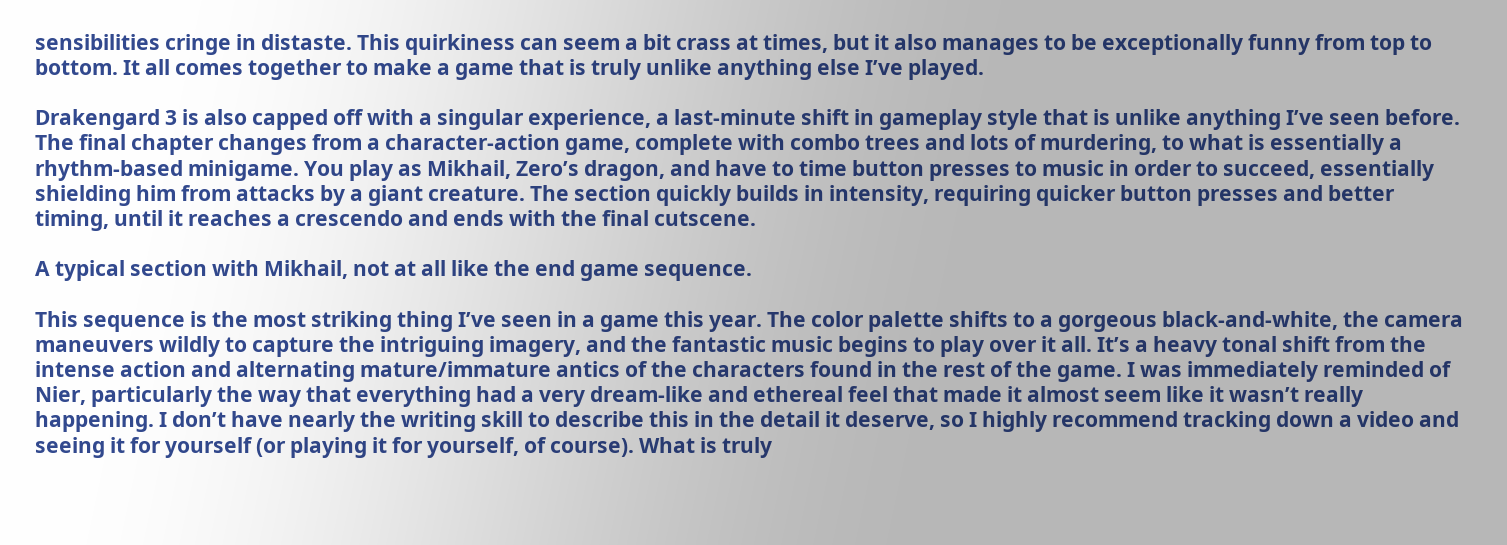sensibilities cringe in distaste. This quirkiness can seem a bit crass at times, but it also manages to be exceptionally funny from top to bottom. It all comes together to make a game that is truly unlike anything else I’ve played.

Drakengard 3 is also capped off with a singular experience, a last-minute shift in gameplay style that is unlike anything I’ve seen before. The final chapter changes from a character-action game, complete with combo trees and lots of murdering, to what is essentially a rhythm-based minigame. You play as Mikhail, Zero’s dragon, and have to time button presses to music in order to succeed, essentially shielding him from attacks by a giant creature. The section quickly builds in intensity, requiring quicker button presses and better timing, until it reaches a crescendo and ends with the final cutscene.

A typical section with Mikhail, not at all like the end game sequence.

This sequence is the most striking thing I’ve seen in a game this year. The color palette shifts to a gorgeous black-and-white, the camera maneuvers wildly to capture the intriguing imagery, and the fantastic music begins to play over it all. It’s a heavy tonal shift from the intense action and alternating mature/immature antics of the characters found in the rest of the game. I was immediately reminded of Nier, particularly the way that everything had a very dream-like and ethereal feel that made it almost seem like it wasn’t really happening. I don’t have nearly the writing skill to describe this in the detail it deserve, so I highly recommend tracking down a video and seeing it for yourself (or playing it for yourself, of course). What is truly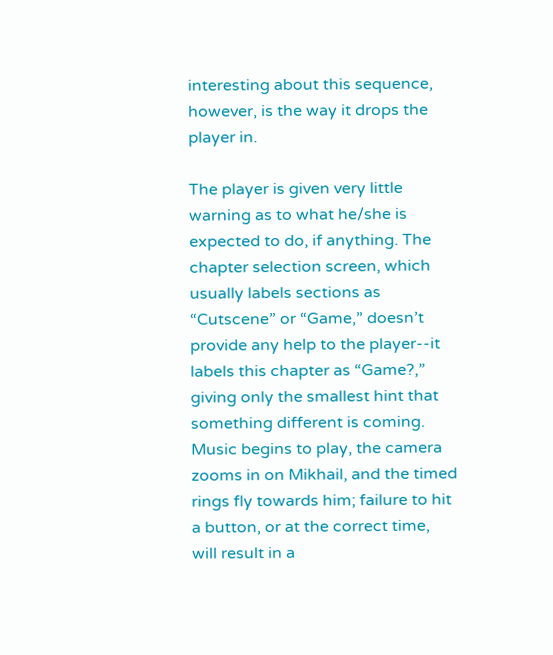interesting about this sequence, however, is the way it drops the player in.

The player is given very little warning as to what he/she is expected to do, if anything. The chapter selection screen, which usually labels sections as “Cutscene” or “Game,” doesn’t provide any help to the player--it labels this chapter as “Game?,” giving only the smallest hint that something different is coming. Music begins to play, the camera zooms in on Mikhail, and the timed rings fly towards him; failure to hit a button, or at the correct time, will result in a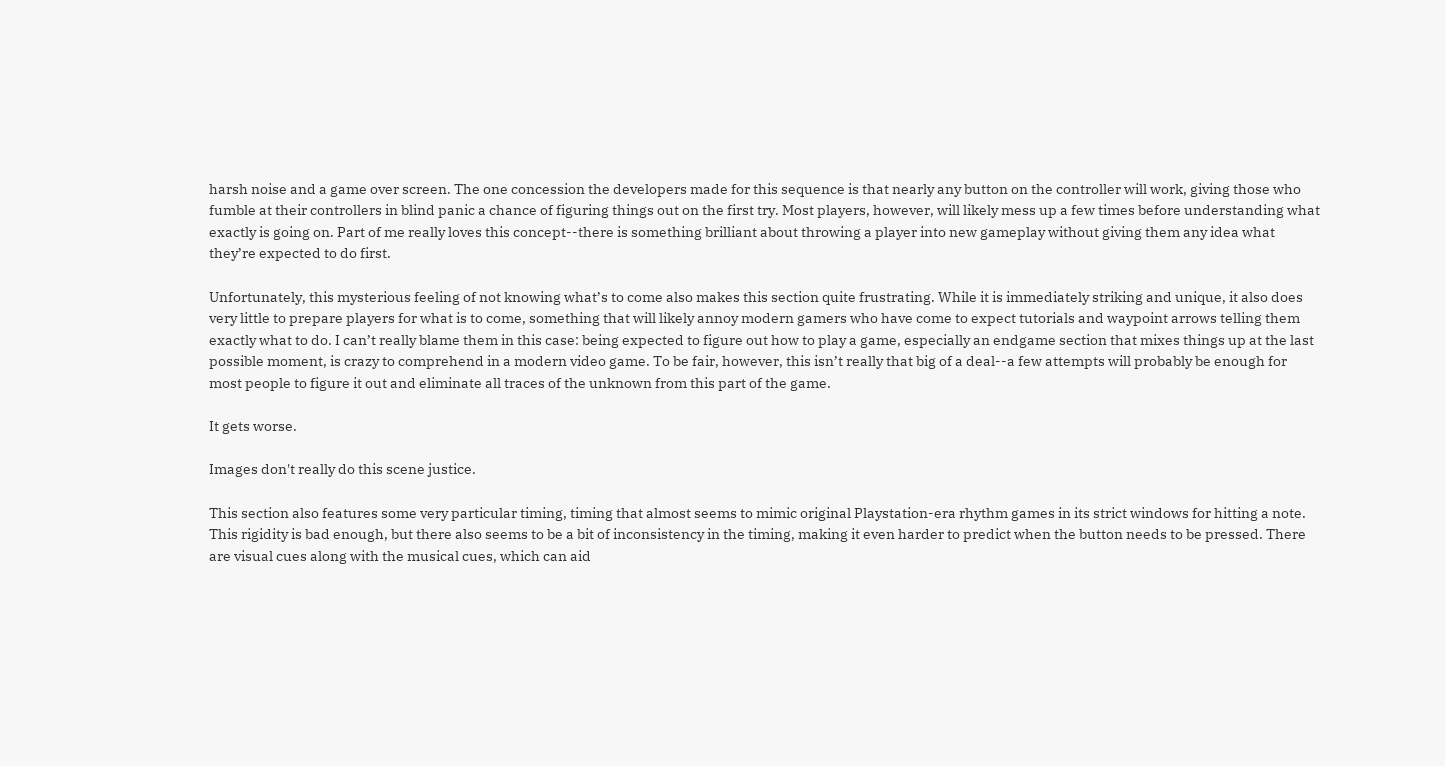harsh noise and a game over screen. The one concession the developers made for this sequence is that nearly any button on the controller will work, giving those who fumble at their controllers in blind panic a chance of figuring things out on the first try. Most players, however, will likely mess up a few times before understanding what exactly is going on. Part of me really loves this concept--there is something brilliant about throwing a player into new gameplay without giving them any idea what they’re expected to do first.

Unfortunately, this mysterious feeling of not knowing what’s to come also makes this section quite frustrating. While it is immediately striking and unique, it also does very little to prepare players for what is to come, something that will likely annoy modern gamers who have come to expect tutorials and waypoint arrows telling them exactly what to do. I can’t really blame them in this case: being expected to figure out how to play a game, especially an endgame section that mixes things up at the last possible moment, is crazy to comprehend in a modern video game. To be fair, however, this isn’t really that big of a deal--a few attempts will probably be enough for most people to figure it out and eliminate all traces of the unknown from this part of the game.

It gets worse.

Images don't really do this scene justice.

This section also features some very particular timing, timing that almost seems to mimic original Playstation-era rhythm games in its strict windows for hitting a note. This rigidity is bad enough, but there also seems to be a bit of inconsistency in the timing, making it even harder to predict when the button needs to be pressed. There are visual cues along with the musical cues, which can aid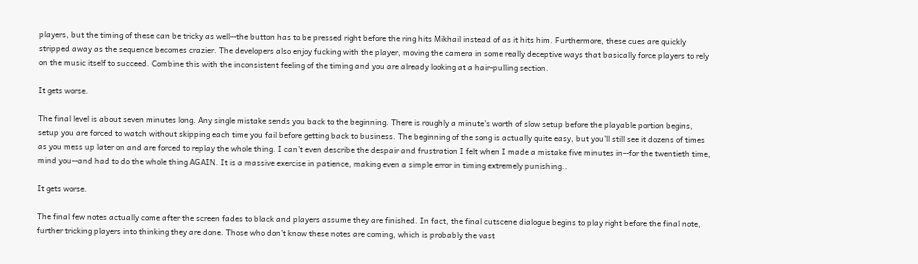players, but the timing of these can be tricky as well--the button has to be pressed right before the ring hits Mikhail instead of as it hits him. Furthermore, these cues are quickly stripped away as the sequence becomes crazier. The developers also enjoy fucking with the player, moving the camera in some really deceptive ways that basically force players to rely on the music itself to succeed. Combine this with the inconsistent feeling of the timing and you are already looking at a hair-pulling section.

It gets worse.

The final level is about seven minutes long. Any single mistake sends you back to the beginning. There is roughly a minute’s worth of slow setup before the playable portion begins, setup you are forced to watch without skipping each time you fail before getting back to business. The beginning of the song is actually quite easy, but you’ll still see it dozens of times as you mess up later on and are forced to replay the whole thing. I can’t even describe the despair and frustration I felt when I made a mistake five minutes in--for the twentieth time, mind you--and had to do the whole thing AGAIN. It is a massive exercise in patience, making even a simple error in timing extremely punishing..

It gets worse.

The final few notes actually come after the screen fades to black and players assume they are finished. In fact, the final cutscene dialogue begins to play right before the final note, further tricking players into thinking they are done. Those who don’t know these notes are coming, which is probably the vast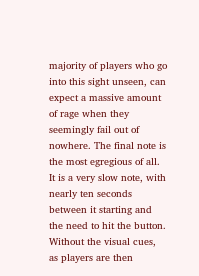majority of players who go into this sight unseen, can expect a massive amount of rage when they seemingly fail out of nowhere. The final note is the most egregious of all. It is a very slow note, with nearly ten seconds between it starting and the need to hit the button. Without the visual cues, as players are then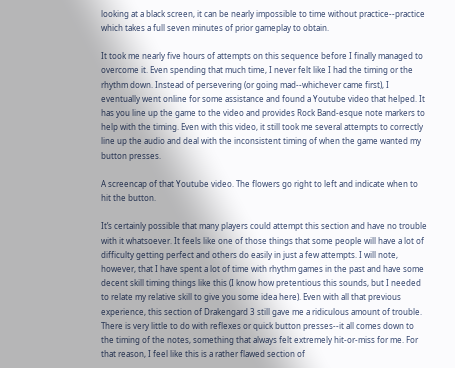looking at a black screen, it can be nearly impossible to time without practice--practice which takes a full seven minutes of prior gameplay to obtain.

It took me nearly five hours of attempts on this sequence before I finally managed to overcome it. Even spending that much time, I never felt like I had the timing or the rhythm down. Instead of persevering (or going mad--whichever came first), I eventually went online for some assistance and found a Youtube video that helped. It has you line up the game to the video and provides Rock Band-esque note markers to help with the timing. Even with this video, it still took me several attempts to correctly line up the audio and deal with the inconsistent timing of when the game wanted my button presses.

A screencap of that Youtube video. The flowers go right to left and indicate when to hit the button.

It’s certainly possible that many players could attempt this section and have no trouble with it whatsoever. It feels like one of those things that some people will have a lot of difficulty getting perfect and others do easily in just a few attempts. I will note, however, that I have spent a lot of time with rhythm games in the past and have some decent skill timing things like this (I know how pretentious this sounds, but I needed to relate my relative skill to give you some idea here). Even with all that previous experience, this section of Drakengard 3 still gave me a ridiculous amount of trouble. There is very little to do with reflexes or quick button presses--it all comes down to the timing of the notes, something that always felt extremely hit-or-miss for me. For that reason, I feel like this is a rather flawed section of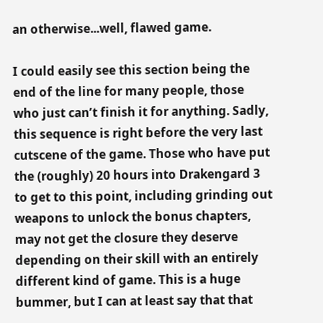an otherwise...well, flawed game.

I could easily see this section being the end of the line for many people, those who just can’t finish it for anything. Sadly, this sequence is right before the very last cutscene of the game. Those who have put the (roughly) 20 hours into Drakengard 3 to get to this point, including grinding out weapons to unlock the bonus chapters, may not get the closure they deserve depending on their skill with an entirely different kind of game. This is a huge bummer, but I can at least say that that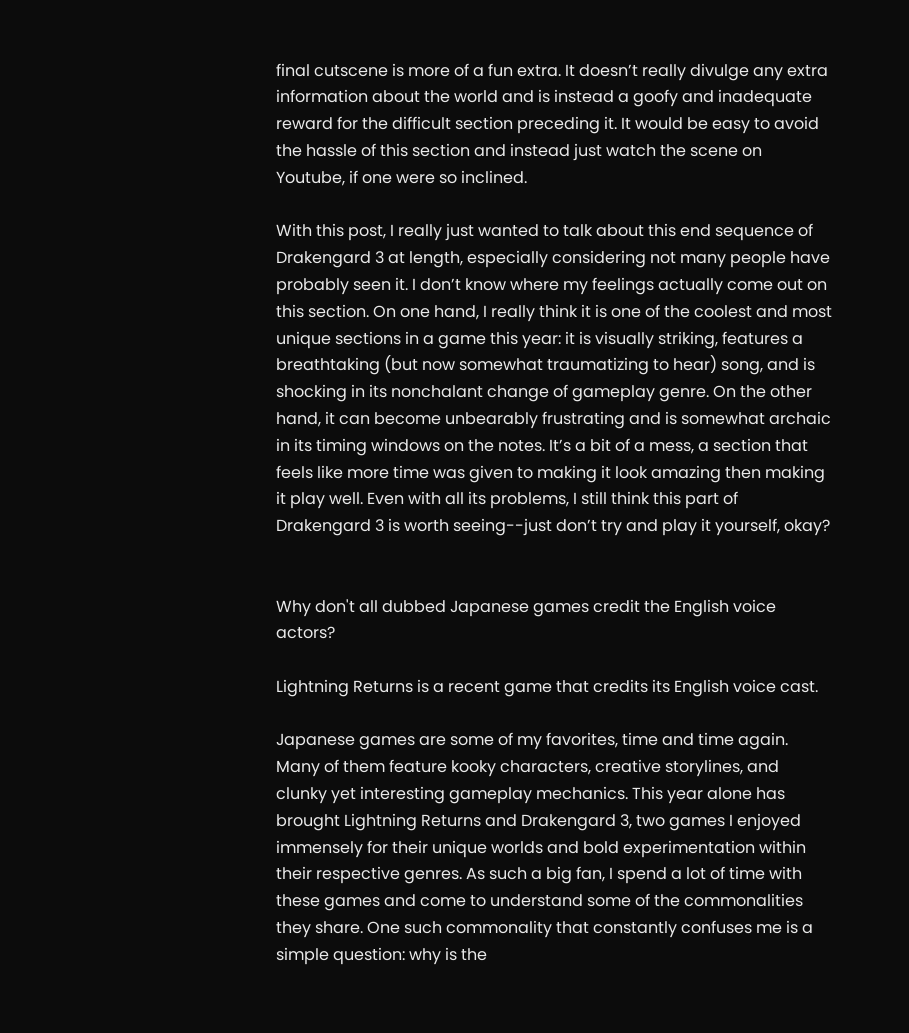final cutscene is more of a fun extra. It doesn’t really divulge any extra information about the world and is instead a goofy and inadequate reward for the difficult section preceding it. It would be easy to avoid the hassle of this section and instead just watch the scene on Youtube, if one were so inclined.

With this post, I really just wanted to talk about this end sequence of Drakengard 3 at length, especially considering not many people have probably seen it. I don’t know where my feelings actually come out on this section. On one hand, I really think it is one of the coolest and most unique sections in a game this year: it is visually striking, features a breathtaking (but now somewhat traumatizing to hear) song, and is shocking in its nonchalant change of gameplay genre. On the other hand, it can become unbearably frustrating and is somewhat archaic in its timing windows on the notes. It’s a bit of a mess, a section that feels like more time was given to making it look amazing then making it play well. Even with all its problems, I still think this part of Drakengard 3 is worth seeing--just don’t try and play it yourself, okay?


Why don't all dubbed Japanese games credit the English voice actors?

Lightning Returns is a recent game that credits its English voice cast.

Japanese games are some of my favorites, time and time again. Many of them feature kooky characters, creative storylines, and clunky yet interesting gameplay mechanics. This year alone has brought Lightning Returns and Drakengard 3, two games I enjoyed immensely for their unique worlds and bold experimentation within their respective genres. As such a big fan, I spend a lot of time with these games and come to understand some of the commonalities they share. One such commonality that constantly confuses me is a simple question: why is the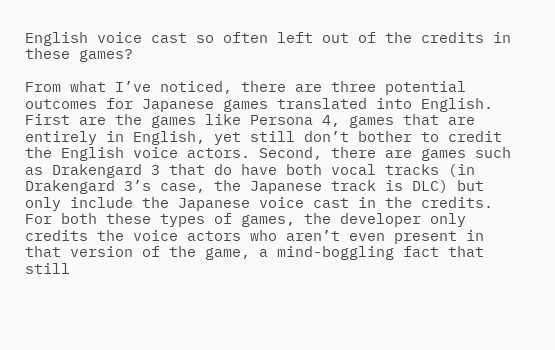English voice cast so often left out of the credits in these games?

From what I’ve noticed, there are three potential outcomes for Japanese games translated into English. First are the games like Persona 4, games that are entirely in English, yet still don’t bother to credit the English voice actors. Second, there are games such as Drakengard 3 that do have both vocal tracks (in Drakengard 3’s case, the Japanese track is DLC) but only include the Japanese voice cast in the credits. For both these types of games, the developer only credits the voice actors who aren’t even present in that version of the game, a mind-boggling fact that still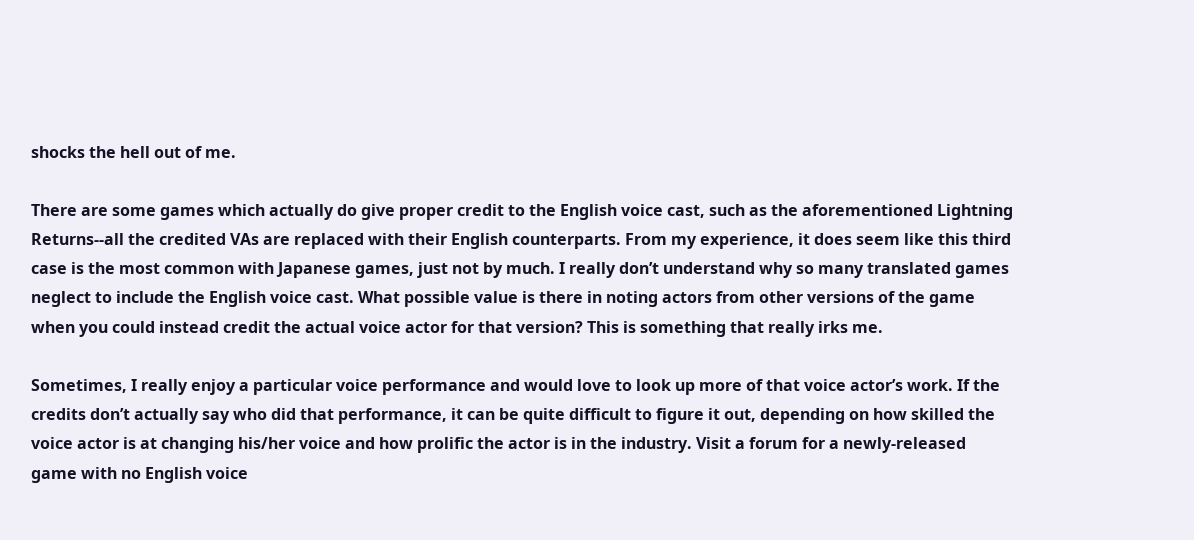shocks the hell out of me.

There are some games which actually do give proper credit to the English voice cast, such as the aforementioned Lightning Returns--all the credited VAs are replaced with their English counterparts. From my experience, it does seem like this third case is the most common with Japanese games, just not by much. I really don’t understand why so many translated games neglect to include the English voice cast. What possible value is there in noting actors from other versions of the game when you could instead credit the actual voice actor for that version? This is something that really irks me.

Sometimes, I really enjoy a particular voice performance and would love to look up more of that voice actor’s work. If the credits don’t actually say who did that performance, it can be quite difficult to figure it out, depending on how skilled the voice actor is at changing his/her voice and how prolific the actor is in the industry. Visit a forum for a newly-released game with no English voice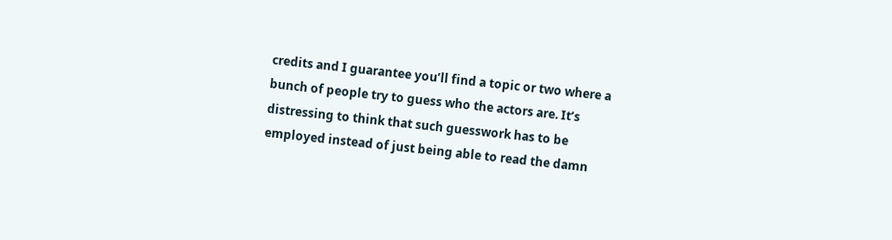credits and I guarantee you’ll find a topic or two where a bunch of people try to guess who the actors are. It’s distressing to think that such guesswork has to be employed instead of just being able to read the damn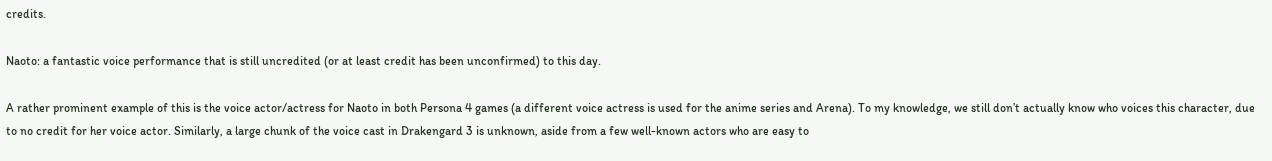credits.

Naoto: a fantastic voice performance that is still uncredited (or at least credit has been unconfirmed) to this day.

A rather prominent example of this is the voice actor/actress for Naoto in both Persona 4 games (a different voice actress is used for the anime series and Arena). To my knowledge, we still don’t actually know who voices this character, due to no credit for her voice actor. Similarly, a large chunk of the voice cast in Drakengard 3 is unknown, aside from a few well-known actors who are easy to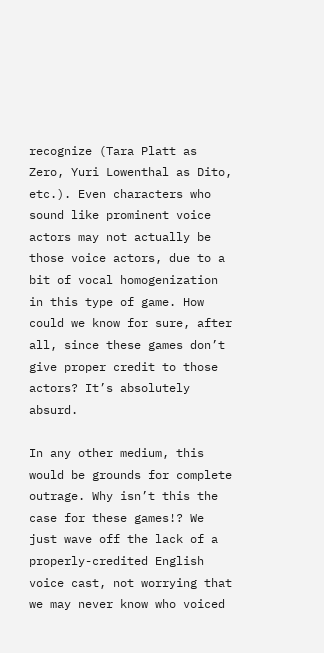recognize (Tara Platt as Zero, Yuri Lowenthal as Dito, etc.). Even characters who sound like prominent voice actors may not actually be those voice actors, due to a bit of vocal homogenization in this type of game. How could we know for sure, after all, since these games don’t give proper credit to those actors? It’s absolutely absurd.

In any other medium, this would be grounds for complete outrage. Why isn’t this the case for these games!? We just wave off the lack of a properly-credited English voice cast, not worrying that we may never know who voiced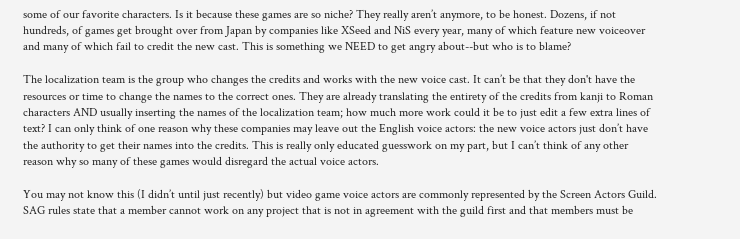some of our favorite characters. Is it because these games are so niche? They really aren’t anymore, to be honest. Dozens, if not hundreds, of games get brought over from Japan by companies like XSeed and NiS every year, many of which feature new voiceover and many of which fail to credit the new cast. This is something we NEED to get angry about--but who is to blame?

The localization team is the group who changes the credits and works with the new voice cast. It can’t be that they don't have the resources or time to change the names to the correct ones. They are already translating the entirety of the credits from kanji to Roman characters AND usually inserting the names of the localization team; how much more work could it be to just edit a few extra lines of text? I can only think of one reason why these companies may leave out the English voice actors: the new voice actors just don’t have the authority to get their names into the credits. This is really only educated guesswork on my part, but I can’t think of any other reason why so many of these games would disregard the actual voice actors.

You may not know this (I didn’t until just recently) but video game voice actors are commonly represented by the Screen Actors Guild. SAG rules state that a member cannot work on any project that is not in agreement with the guild first and that members must be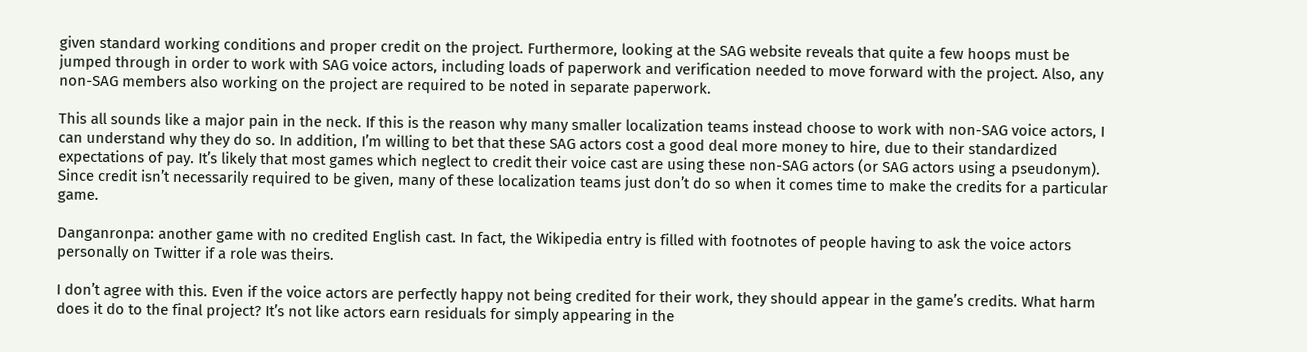given standard working conditions and proper credit on the project. Furthermore, looking at the SAG website reveals that quite a few hoops must be jumped through in order to work with SAG voice actors, including loads of paperwork and verification needed to move forward with the project. Also, any non-SAG members also working on the project are required to be noted in separate paperwork.

This all sounds like a major pain in the neck. If this is the reason why many smaller localization teams instead choose to work with non-SAG voice actors, I can understand why they do so. In addition, I’m willing to bet that these SAG actors cost a good deal more money to hire, due to their standardized expectations of pay. It’s likely that most games which neglect to credit their voice cast are using these non-SAG actors (or SAG actors using a pseudonym). Since credit isn’t necessarily required to be given, many of these localization teams just don’t do so when it comes time to make the credits for a particular game.

Danganronpa: another game with no credited English cast. In fact, the Wikipedia entry is filled with footnotes of people having to ask the voice actors personally on Twitter if a role was theirs.

I don’t agree with this. Even if the voice actors are perfectly happy not being credited for their work, they should appear in the game’s credits. What harm does it do to the final project? It’s not like actors earn residuals for simply appearing in the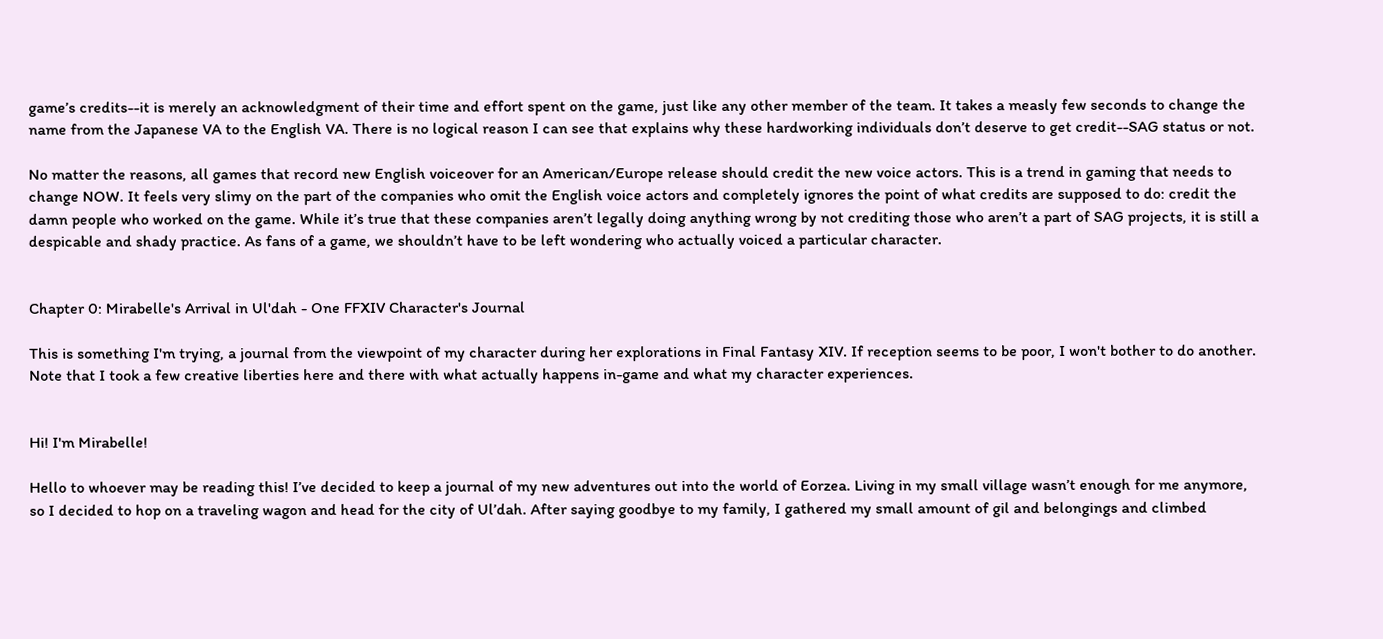game’s credits--it is merely an acknowledgment of their time and effort spent on the game, just like any other member of the team. It takes a measly few seconds to change the name from the Japanese VA to the English VA. There is no logical reason I can see that explains why these hardworking individuals don’t deserve to get credit--SAG status or not.

No matter the reasons, all games that record new English voiceover for an American/Europe release should credit the new voice actors. This is a trend in gaming that needs to change NOW. It feels very slimy on the part of the companies who omit the English voice actors and completely ignores the point of what credits are supposed to do: credit the damn people who worked on the game. While it’s true that these companies aren’t legally doing anything wrong by not crediting those who aren’t a part of SAG projects, it is still a despicable and shady practice. As fans of a game, we shouldn’t have to be left wondering who actually voiced a particular character.


Chapter 0: Mirabelle's Arrival in Ul'dah - One FFXIV Character's Journal

This is something I'm trying, a journal from the viewpoint of my character during her explorations in Final Fantasy XIV. If reception seems to be poor, I won't bother to do another. Note that I took a few creative liberties here and there with what actually happens in-game and what my character experiences.


Hi! I'm Mirabelle!

Hello to whoever may be reading this! I’ve decided to keep a journal of my new adventures out into the world of Eorzea. Living in my small village wasn’t enough for me anymore, so I decided to hop on a traveling wagon and head for the city of Ul’dah. After saying goodbye to my family, I gathered my small amount of gil and belongings and climbed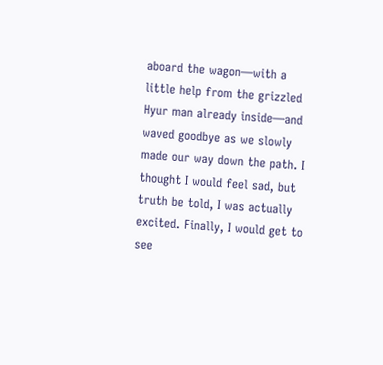aboard the wagon—with a little help from the grizzled Hyur man already inside—and waved goodbye as we slowly made our way down the path. I thought I would feel sad, but truth be told, I was actually excited. Finally, I would get to see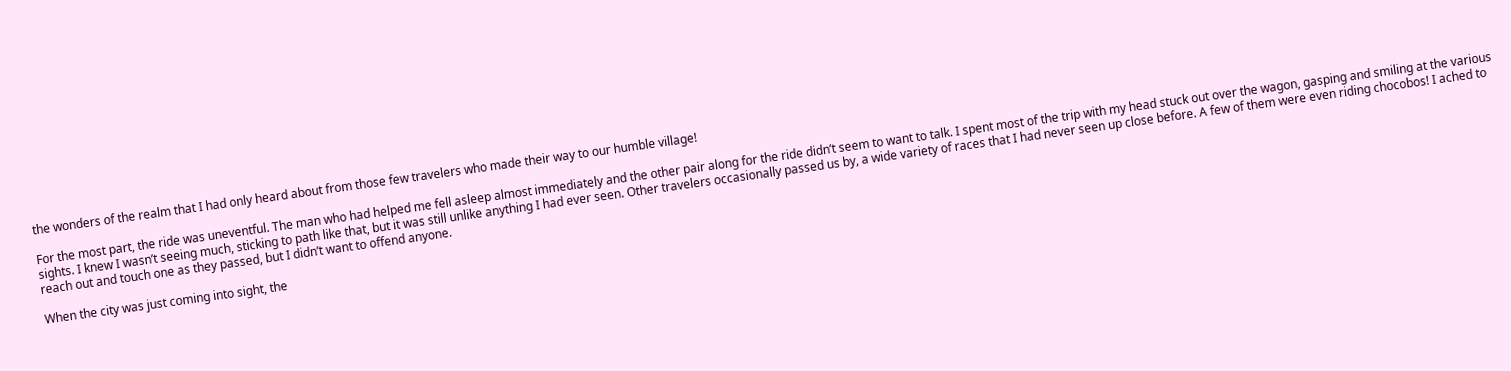the wonders of the realm that I had only heard about from those few travelers who made their way to our humble village!

For the most part, the ride was uneventful. The man who had helped me fell asleep almost immediately and the other pair along for the ride didn’t seem to want to talk. I spent most of the trip with my head stuck out over the wagon, gasping and smiling at the various sights. I knew I wasn’t seeing much, sticking to path like that, but it was still unlike anything I had ever seen. Other travelers occasionally passed us by, a wide variety of races that I had never seen up close before. A few of them were even riding chocobos! I ached to reach out and touch one as they passed, but I didn’t want to offend anyone.

When the city was just coming into sight, the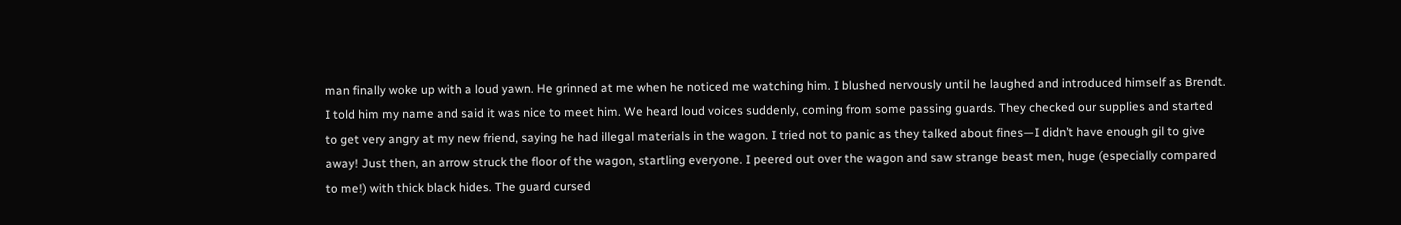man finally woke up with a loud yawn. He grinned at me when he noticed me watching him. I blushed nervously until he laughed and introduced himself as Brendt. I told him my name and said it was nice to meet him. We heard loud voices suddenly, coming from some passing guards. They checked our supplies and started to get very angry at my new friend, saying he had illegal materials in the wagon. I tried not to panic as they talked about fines—I didn’t have enough gil to give away! Just then, an arrow struck the floor of the wagon, startling everyone. I peered out over the wagon and saw strange beast men, huge (especially compared to me!) with thick black hides. The guard cursed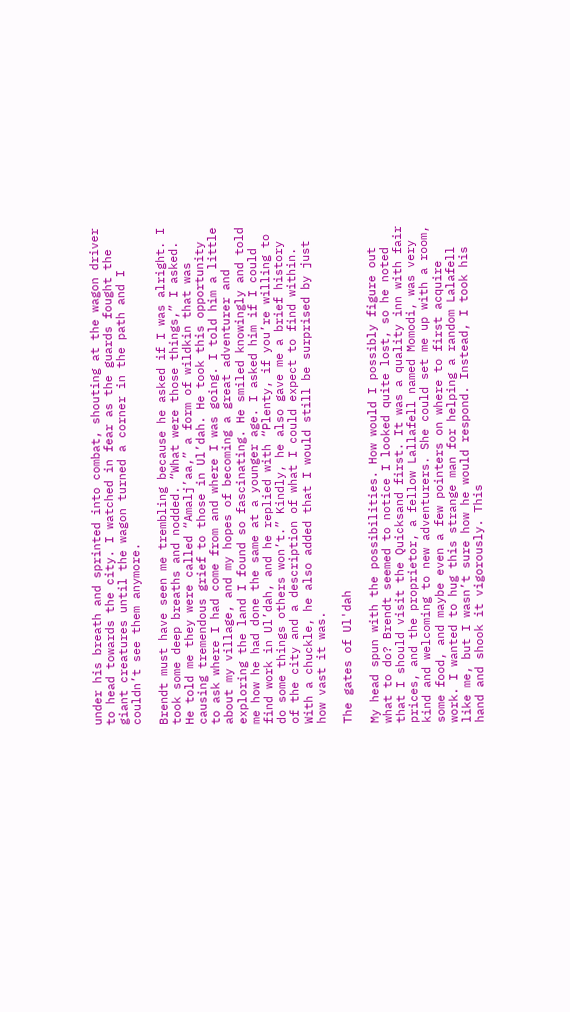under his breath and sprinted into combat, shouting at the wagon driver to head towards the city. I watched in fear as the guards fought the giant creatures until the wagon turned a corner in the path and I couldn’t see them anymore.

Brendt must have seen me trembling because he asked if I was alright. I took some deep breaths and nodded. “What were those things,” I asked. He told me they were called “Amalj’aa,” a form of wildkin that was causing tremendous grief to those in Ul’dah. He took this opportunity to ask where I had come from and where I was going. I told him a little about my village, and my hopes of becoming a great adventurer and exploring the land I found so fascinating. He smiled knowingly and told me how he had done the same at a younger age. I asked him if I could find work in Ul’dah, and he replied with “Plenty, if you’re willing to do some things others won’t.” Kindly, he also gave me a brief history of the city and a description of what I could expect to find within. With a chuckle, he also added that I would still be surprised by just how vast it was.

The gates of Ul'dah

My head spun with the possibilities. How would I possibly figure out what to do? Brendt seemed to notice I looked quite lost, so he noted that I should visit the Quicksand first. It was a quality inn with fair prices, and the proprietor, a fellow Lallafell named Momodi, was very kind and welcoming to new adventurers. She could set me up with a room, some food, and maybe even a few pointers on where to first acquire work. I wanted to hug this strange man for helping a random Lalafell like me, but I wasn’t sure how he would respond. Instead, I took his hand and shook it vigorously. This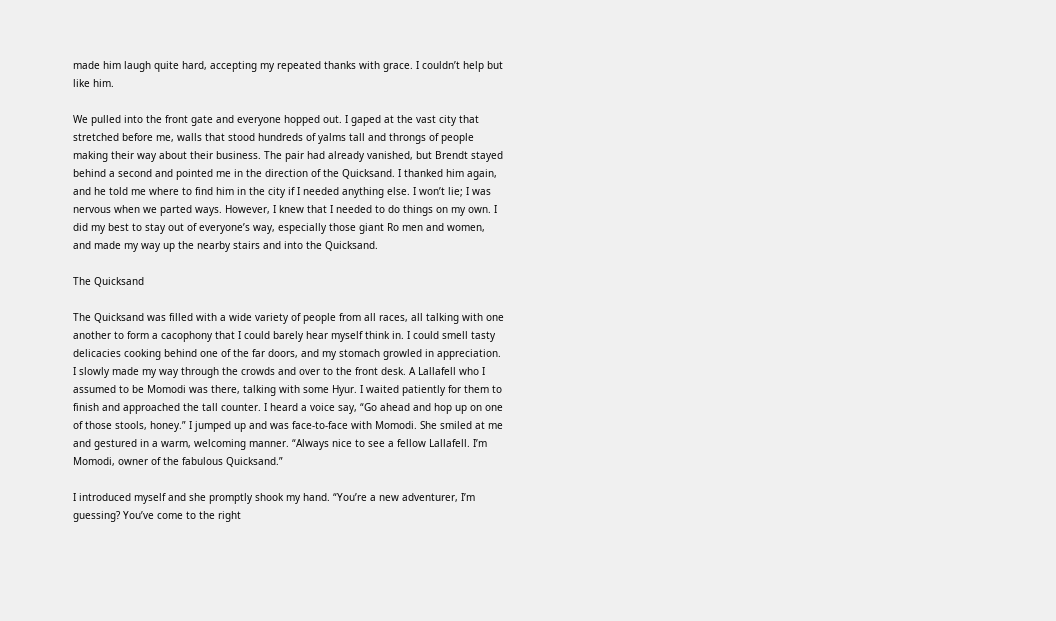made him laugh quite hard, accepting my repeated thanks with grace. I couldn’t help but like him.

We pulled into the front gate and everyone hopped out. I gaped at the vast city that stretched before me, walls that stood hundreds of yalms tall and throngs of people making their way about their business. The pair had already vanished, but Brendt stayed behind a second and pointed me in the direction of the Quicksand. I thanked him again, and he told me where to find him in the city if I needed anything else. I won’t lie; I was nervous when we parted ways. However, I knew that I needed to do things on my own. I did my best to stay out of everyone’s way, especially those giant Ro men and women, and made my way up the nearby stairs and into the Quicksand.

The Quicksand

The Quicksand was filled with a wide variety of people from all races, all talking with one another to form a cacophony that I could barely hear myself think in. I could smell tasty delicacies cooking behind one of the far doors, and my stomach growled in appreciation. I slowly made my way through the crowds and over to the front desk. A Lallafell who I assumed to be Momodi was there, talking with some Hyur. I waited patiently for them to finish and approached the tall counter. I heard a voice say, “Go ahead and hop up on one of those stools, honey.” I jumped up and was face-to-face with Momodi. She smiled at me and gestured in a warm, welcoming manner. “Always nice to see a fellow Lallafell. I’m Momodi, owner of the fabulous Quicksand.”

I introduced myself and she promptly shook my hand. “You’re a new adventurer, I’m guessing? You’ve come to the right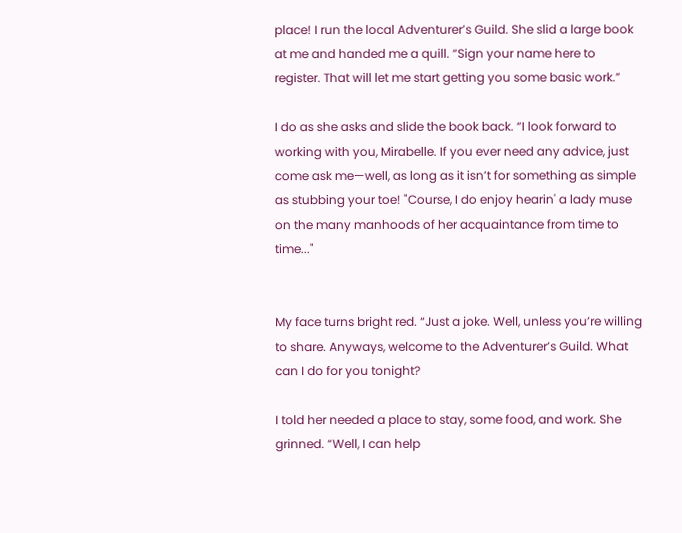place! I run the local Adventurer’s Guild. She slid a large book at me and handed me a quill. “Sign your name here to register. That will let me start getting you some basic work.”

I do as she asks and slide the book back. “I look forward to working with you, Mirabelle. If you ever need any advice, just come ask me—well, as long as it isn’t for something as simple as stubbing your toe! "Course, I do enjoy hearin' a lady muse on the many manhoods of her acquaintance from time to time..."


My face turns bright red. “Just a joke. Well, unless you’re willing to share. Anyways, welcome to the Adventurer’s Guild. What can I do for you tonight?

I told her needed a place to stay, some food, and work. She grinned. “Well, I can help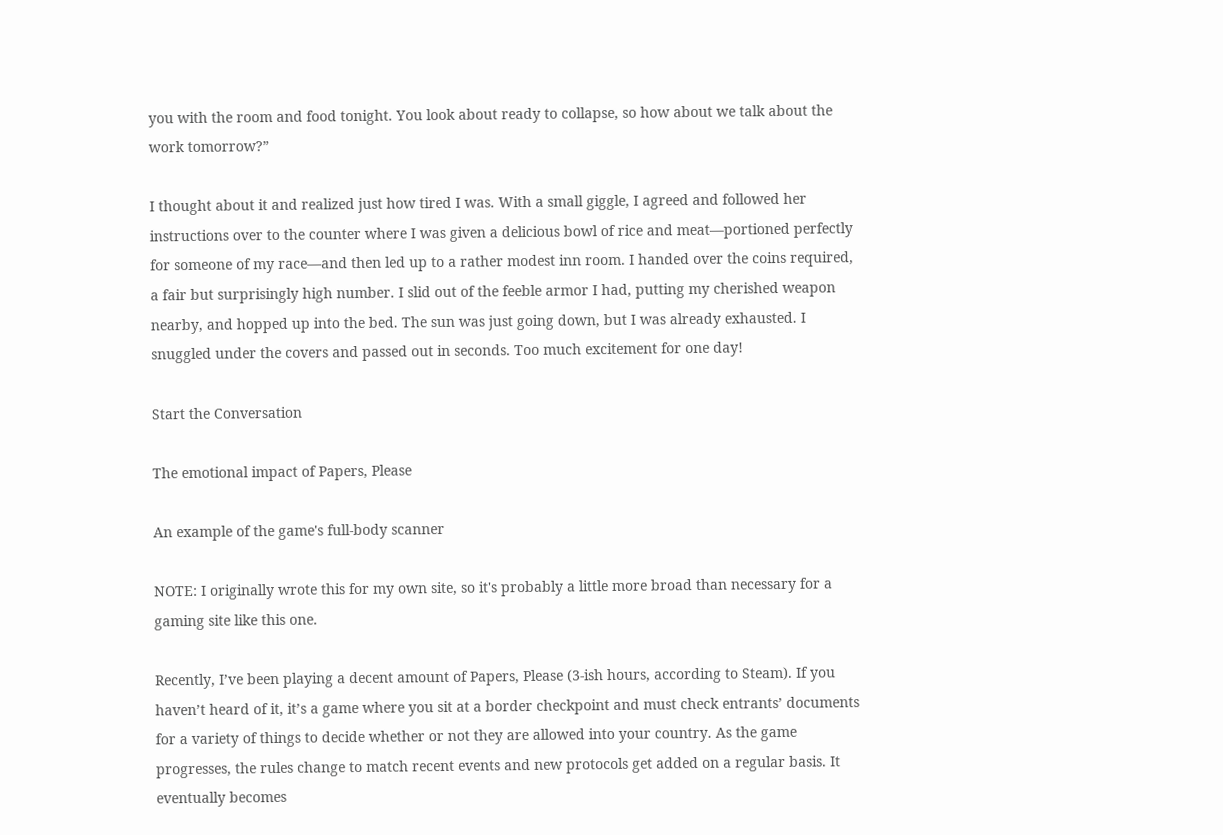you with the room and food tonight. You look about ready to collapse, so how about we talk about the work tomorrow?”

I thought about it and realized just how tired I was. With a small giggle, I agreed and followed her instructions over to the counter where I was given a delicious bowl of rice and meat—portioned perfectly for someone of my race—and then led up to a rather modest inn room. I handed over the coins required, a fair but surprisingly high number. I slid out of the feeble armor I had, putting my cherished weapon nearby, and hopped up into the bed. The sun was just going down, but I was already exhausted. I snuggled under the covers and passed out in seconds. Too much excitement for one day!

Start the Conversation

The emotional impact of Papers, Please

An example of the game's full-body scanner

NOTE: I originally wrote this for my own site, so it's probably a little more broad than necessary for a gaming site like this one.

Recently, I’ve been playing a decent amount of Papers, Please (3-ish hours, according to Steam). If you haven’t heard of it, it’s a game where you sit at a border checkpoint and must check entrants’ documents for a variety of things to decide whether or not they are allowed into your country. As the game progresses, the rules change to match recent events and new protocols get added on a regular basis. It eventually becomes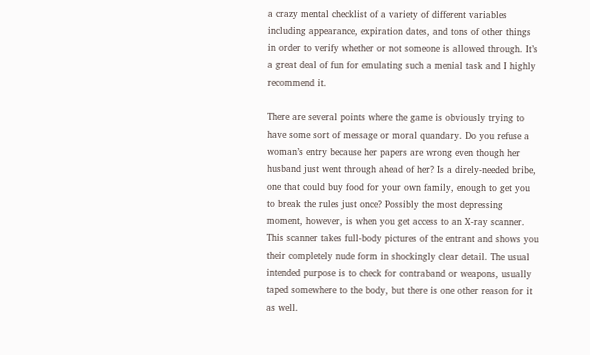a crazy mental checklist of a variety of different variables including appearance, expiration dates, and tons of other things in order to verify whether or not someone is allowed through. It’s a great deal of fun for emulating such a menial task and I highly recommend it.

There are several points where the game is obviously trying to have some sort of message or moral quandary. Do you refuse a woman’s entry because her papers are wrong even though her husband just went through ahead of her? Is a direly-needed bribe, one that could buy food for your own family, enough to get you to break the rules just once? Possibly the most depressing moment, however, is when you get access to an X-ray scanner. This scanner takes full-body pictures of the entrant and shows you their completely nude form in shockingly clear detail. The usual intended purpose is to check for contraband or weapons, usually taped somewhere to the body, but there is one other reason for it as well.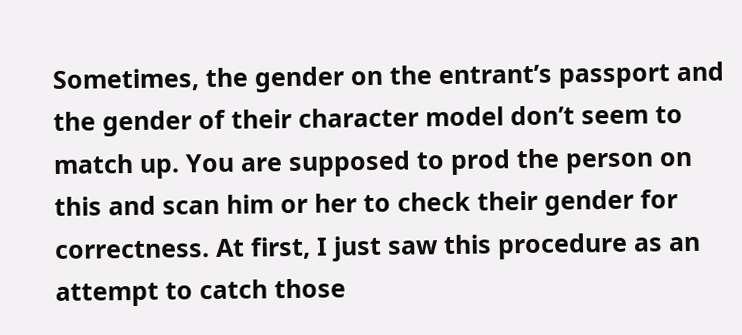Sometimes, the gender on the entrant’s passport and the gender of their character model don’t seem to match up. You are supposed to prod the person on this and scan him or her to check their gender for correctness. At first, I just saw this procedure as an attempt to catch those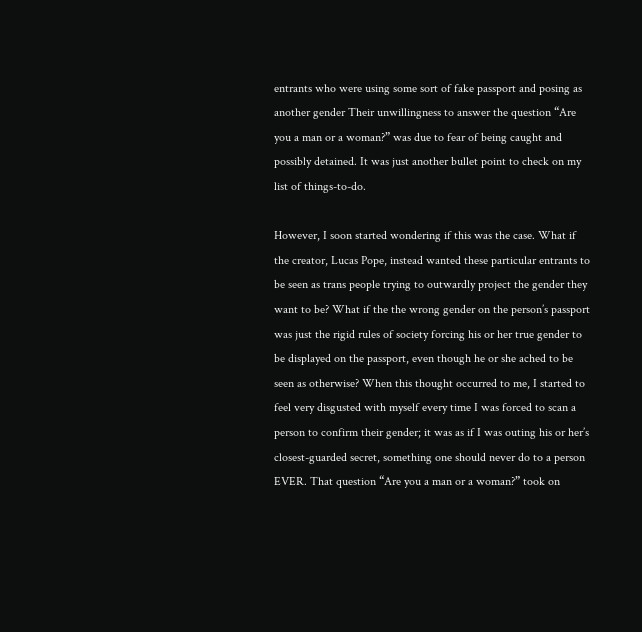entrants who were using some sort of fake passport and posing as another gender Their unwillingness to answer the question “Are you a man or a woman?” was due to fear of being caught and possibly detained. It was just another bullet point to check on my list of things-to-do.

However, I soon started wondering if this was the case. What if the creator, Lucas Pope, instead wanted these particular entrants to be seen as trans people trying to outwardly project the gender they want to be? What if the the wrong gender on the person’s passport was just the rigid rules of society forcing his or her true gender to be displayed on the passport, even though he or she ached to be seen as otherwise? When this thought occurred to me, I started to feel very disgusted with myself every time I was forced to scan a person to confirm their gender; it was as if I was outing his or her’s closest-guarded secret, something one should never do to a person EVER. That question “Are you a man or a woman?” took on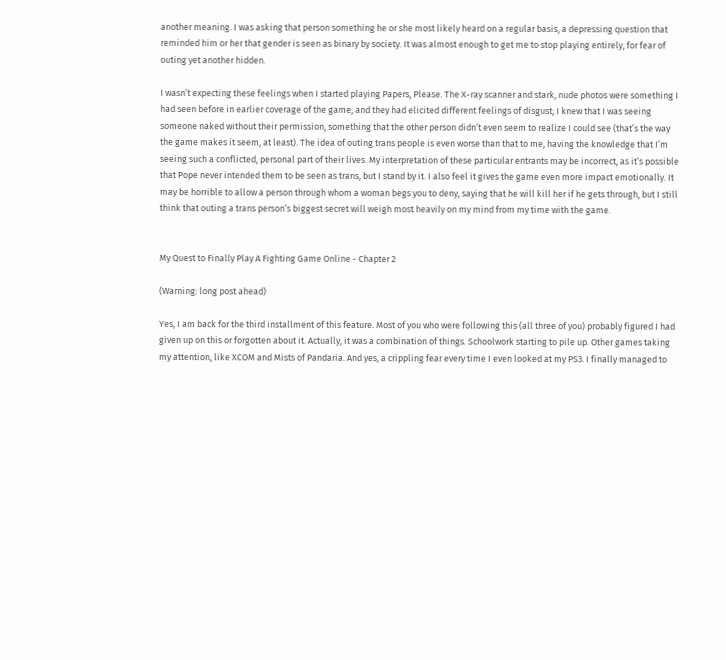another meaning. I was asking that person something he or she most likely heard on a regular basis, a depressing question that reminded him or her that gender is seen as binary by society. It was almost enough to get me to stop playing entirely, for fear of outing yet another hidden.

I wasn’t expecting these feelings when I started playing Papers, Please. The X-ray scanner and stark, nude photos were something I had seen before in earlier coverage of the game, and they had elicited different feelings of disgust; I knew that I was seeing someone naked without their permission, something that the other person didn’t even seem to realize I could see (that’s the way the game makes it seem, at least). The idea of outing trans people is even worse than that to me, having the knowledge that I’m seeing such a conflicted, personal part of their lives. My interpretation of these particular entrants may be incorrect, as it’s possible that Pope never intended them to be seen as trans, but I stand by it. I also feel it gives the game even more impact emotionally. It may be horrible to allow a person through whom a woman begs you to deny, saying that he will kill her if he gets through, but I still think that outing a trans person’s biggest secret will weigh most heavily on my mind from my time with the game.


My Quest to Finally Play A Fighting Game Online - Chapter 2

(Warning: long post ahead)

Yes, I am back for the third installment of this feature. Most of you who were following this (all three of you) probably figured I had given up on this or forgotten about it. Actually, it was a combination of things. Schoolwork starting to pile up. Other games taking my attention, like XCOM and Mists of Pandaria. And yes, a crippling fear every time I even looked at my PS3. I finally managed to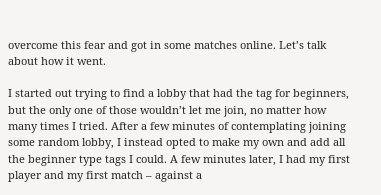overcome this fear and got in some matches online. Let’s talk about how it went.

I started out trying to find a lobby that had the tag for beginners, but the only one of those wouldn’t let me join, no matter how many times I tried. After a few minutes of contemplating joining some random lobby, I instead opted to make my own and add all the beginner type tags I could. A few minutes later, I had my first player and my first match – against a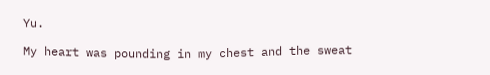Yu.

My heart was pounding in my chest and the sweat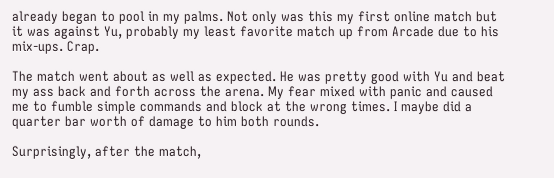already began to pool in my palms. Not only was this my first online match but it was against Yu, probably my least favorite match up from Arcade due to his mix-ups. Crap.

The match went about as well as expected. He was pretty good with Yu and beat my ass back and forth across the arena. My fear mixed with panic and caused me to fumble simple commands and block at the wrong times. I maybe did a quarter bar worth of damage to him both rounds.

Surprisingly, after the match,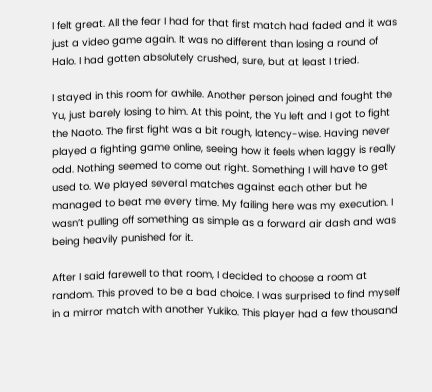I felt great. All the fear I had for that first match had faded and it was just a video game again. It was no different than losing a round of Halo. I had gotten absolutely crushed, sure, but at least I tried.

I stayed in this room for awhile. Another person joined and fought the Yu, just barely losing to him. At this point, the Yu left and I got to fight the Naoto. The first fight was a bit rough, latency-wise. Having never played a fighting game online, seeing how it feels when laggy is really odd. Nothing seemed to come out right. Something I will have to get used to. We played several matches against each other but he managed to beat me every time. My failing here was my execution. I wasn’t pulling off something as simple as a forward air dash and was being heavily punished for it.

After I said farewell to that room, I decided to choose a room at random. This proved to be a bad choice. I was surprised to find myself in a mirror match with another Yukiko. This player had a few thousand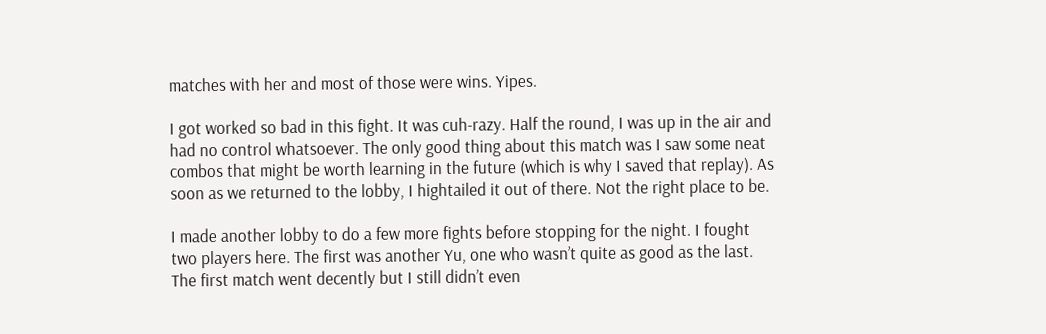matches with her and most of those were wins. Yipes.

I got worked so bad in this fight. It was cuh-razy. Half the round, I was up in the air and had no control whatsoever. The only good thing about this match was I saw some neat combos that might be worth learning in the future (which is why I saved that replay). As soon as we returned to the lobby, I hightailed it out of there. Not the right place to be.

I made another lobby to do a few more fights before stopping for the night. I fought two players here. The first was another Yu, one who wasn’t quite as good as the last. The first match went decently but I still didn’t even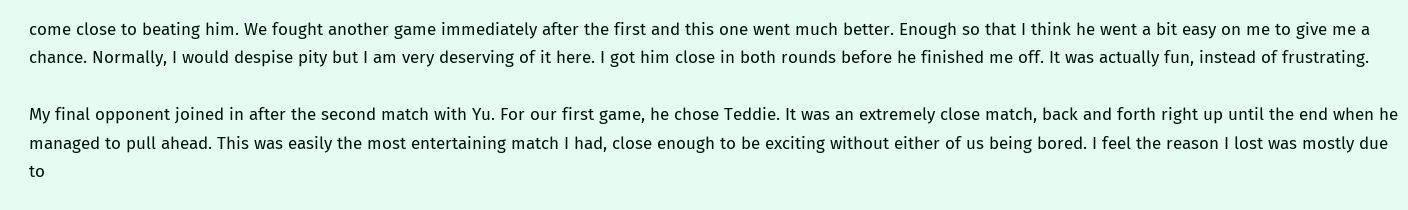come close to beating him. We fought another game immediately after the first and this one went much better. Enough so that I think he went a bit easy on me to give me a chance. Normally, I would despise pity but I am very deserving of it here. I got him close in both rounds before he finished me off. It was actually fun, instead of frustrating.

My final opponent joined in after the second match with Yu. For our first game, he chose Teddie. It was an extremely close match, back and forth right up until the end when he managed to pull ahead. This was easily the most entertaining match I had, close enough to be exciting without either of us being bored. I feel the reason I lost was mostly due to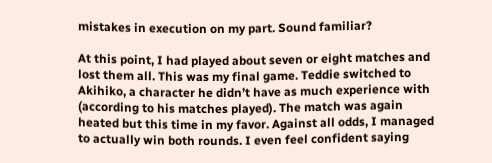mistakes in execution on my part. Sound familiar?

At this point, I had played about seven or eight matches and lost them all. This was my final game. Teddie switched to Akihiko, a character he didn’t have as much experience with (according to his matches played). The match was again heated but this time in my favor. Against all odds, I managed to actually win both rounds. I even feel confident saying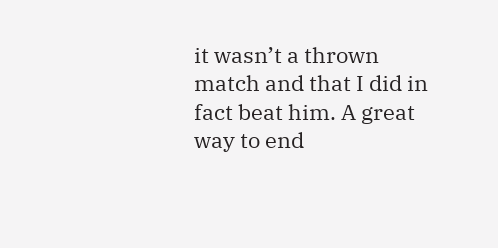it wasn’t a thrown match and that I did in fact beat him. A great way to end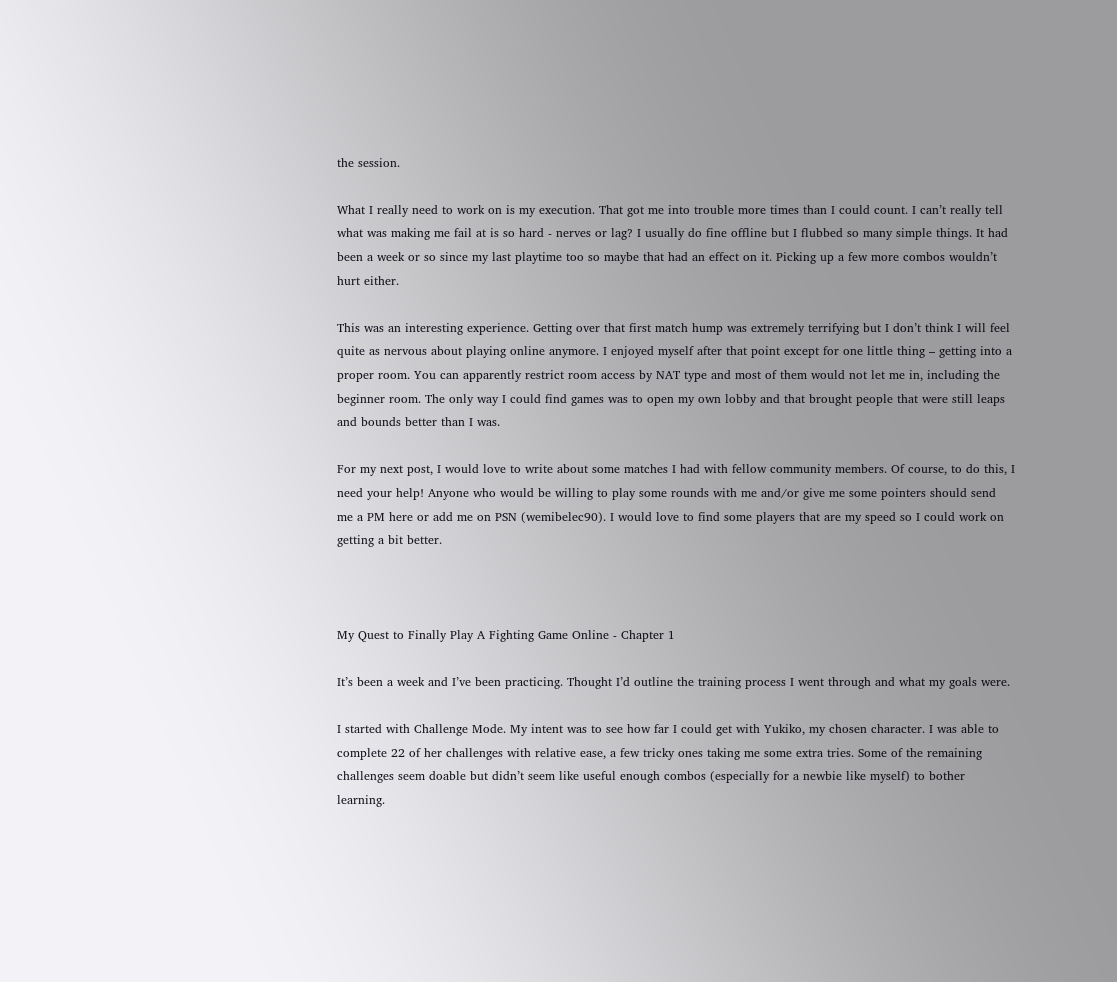the session.

What I really need to work on is my execution. That got me into trouble more times than I could count. I can’t really tell what was making me fail at is so hard - nerves or lag? I usually do fine offline but I flubbed so many simple things. It had been a week or so since my last playtime too so maybe that had an effect on it. Picking up a few more combos wouldn’t hurt either.

This was an interesting experience. Getting over that first match hump was extremely terrifying but I don’t think I will feel quite as nervous about playing online anymore. I enjoyed myself after that point except for one little thing – getting into a proper room. You can apparently restrict room access by NAT type and most of them would not let me in, including the beginner room. The only way I could find games was to open my own lobby and that brought people that were still leaps and bounds better than I was.

For my next post, I would love to write about some matches I had with fellow community members. Of course, to do this, I need your help! Anyone who would be willing to play some rounds with me and/or give me some pointers should send me a PM here or add me on PSN (wemibelec90). I would love to find some players that are my speed so I could work on getting a bit better.



My Quest to Finally Play A Fighting Game Online - Chapter 1

It’s been a week and I’ve been practicing. Thought I’d outline the training process I went through and what my goals were.

I started with Challenge Mode. My intent was to see how far I could get with Yukiko, my chosen character. I was able to complete 22 of her challenges with relative ease, a few tricky ones taking me some extra tries. Some of the remaining challenges seem doable but didn’t seem like useful enough combos (especially for a newbie like myself) to bother learning.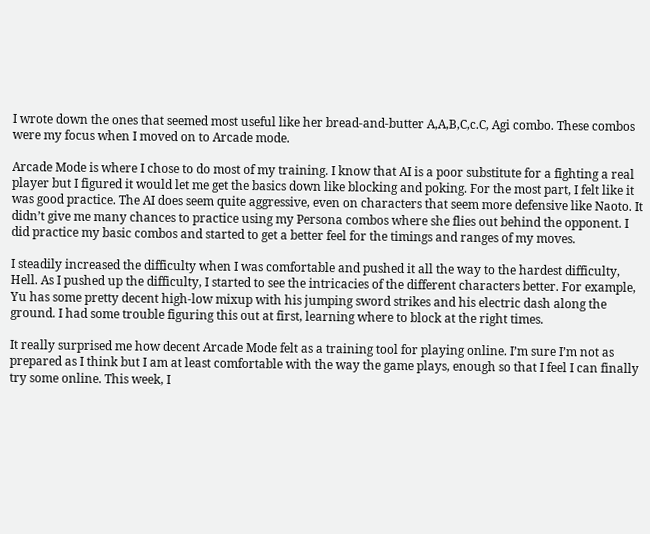I wrote down the ones that seemed most useful like her bread-and-butter A,A,B,C,c.C, Agi combo. These combos were my focus when I moved on to Arcade mode.

Arcade Mode is where I chose to do most of my training. I know that AI is a poor substitute for a fighting a real player but I figured it would let me get the basics down like blocking and poking. For the most part, I felt like it was good practice. The AI does seem quite aggressive, even on characters that seem more defensive like Naoto. It didn’t give me many chances to practice using my Persona combos where she flies out behind the opponent. I did practice my basic combos and started to get a better feel for the timings and ranges of my moves.

I steadily increased the difficulty when I was comfortable and pushed it all the way to the hardest difficulty, Hell. As I pushed up the difficulty, I started to see the intricacies of the different characters better. For example, Yu has some pretty decent high-low mixup with his jumping sword strikes and his electric dash along the ground. I had some trouble figuring this out at first, learning where to block at the right times.

It really surprised me how decent Arcade Mode felt as a training tool for playing online. I’m sure I’m not as prepared as I think but I am at least comfortable with the way the game plays, enough so that I feel I can finally try some online. This week, I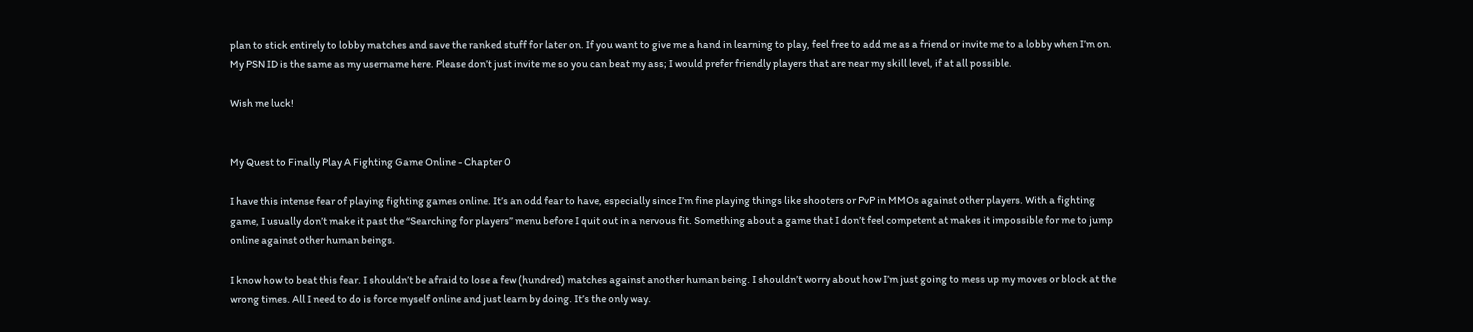plan to stick entirely to lobby matches and save the ranked stuff for later on. If you want to give me a hand in learning to play, feel free to add me as a friend or invite me to a lobby when I’m on. My PSN ID is the same as my username here. Please don’t just invite me so you can beat my ass; I would prefer friendly players that are near my skill level, if at all possible.

Wish me luck!


My Quest to Finally Play A Fighting Game Online - Chapter 0

I have this intense fear of playing fighting games online. It’s an odd fear to have, especially since I’m fine playing things like shooters or PvP in MMOs against other players. With a fighting game, I usually don’t make it past the “Searching for players” menu before I quit out in a nervous fit. Something about a game that I don’t feel competent at makes it impossible for me to jump online against other human beings.

I know how to beat this fear. I shouldn’t be afraid to lose a few (hundred) matches against another human being. I shouldn’t worry about how I’m just going to mess up my moves or block at the wrong times. All I need to do is force myself online and just learn by doing. It’s the only way.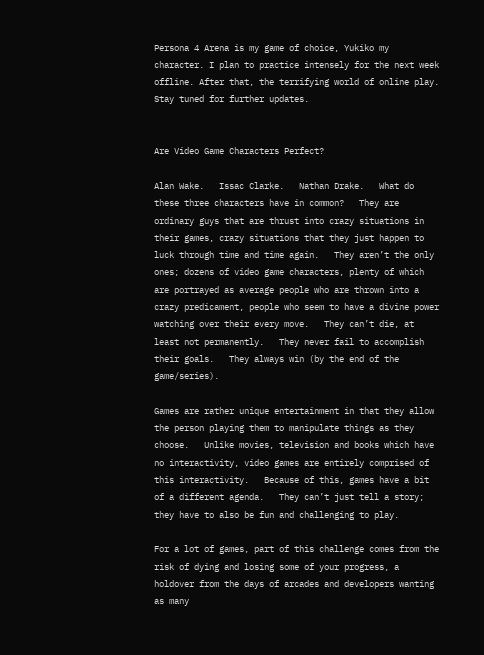Persona 4 Arena is my game of choice, Yukiko my character. I plan to practice intensely for the next week offline. After that, the terrifying world of online play. Stay tuned for further updates.


Are Video Game Characters Perfect?

Alan Wake.   Issac Clarke.   Nathan Drake.   What do these three characters have in common?   They are ordinary guys that are thrust into crazy situations in their games, crazy situations that they just happen to luck through time and time again.   They aren’t the only ones; dozens of video game characters, plenty of which are portrayed as average people who are thrown into a crazy predicament, people who seem to have a divine power watching over their every move.   They can’t die, at least not permanently.   They never fail to accomplish their goals.   They always win (by the end of the game/series).

Games are rather unique entertainment in that they allow the person playing them to manipulate things as they choose.   Unlike movies, television and books which have no interactivity, video games are entirely comprised of this interactivity.   Because of this, games have a bit of a different agenda.   They can’t just tell a story; they have to also be fun and challenging to play.

For a lot of games, part of this challenge comes from the risk of dying and losing some of your progress, a holdover from the days of arcades and developers wanting as many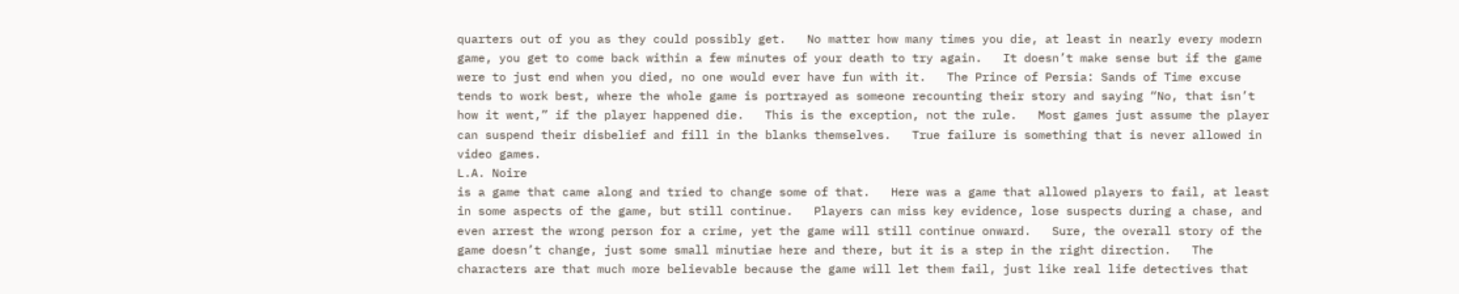quarters out of you as they could possibly get.   No matter how many times you die, at least in nearly every modern game, you get to come back within a few minutes of your death to try again.   It doesn’t make sense but if the game were to just end when you died, no one would ever have fun with it.   The Prince of Persia: Sands of Time excuse tends to work best, where the whole game is portrayed as someone recounting their story and saying “No, that isn’t how it went,” if the player happened die.   This is the exception, not the rule.   Most games just assume the player can suspend their disbelief and fill in the blanks themselves.   True failure is something that is never allowed in video games.
L.A. Noire
is a game that came along and tried to change some of that.   Here was a game that allowed players to fail, at least in some aspects of the game, but still continue.   Players can miss key evidence, lose suspects during a chase, and even arrest the wrong person for a crime, yet the game will still continue onward.   Sure, the overall story of the game doesn’t change, just some small minutiae here and there, but it is a step in the right direction.   The characters are that much more believable because the game will let them fail, just like real life detectives that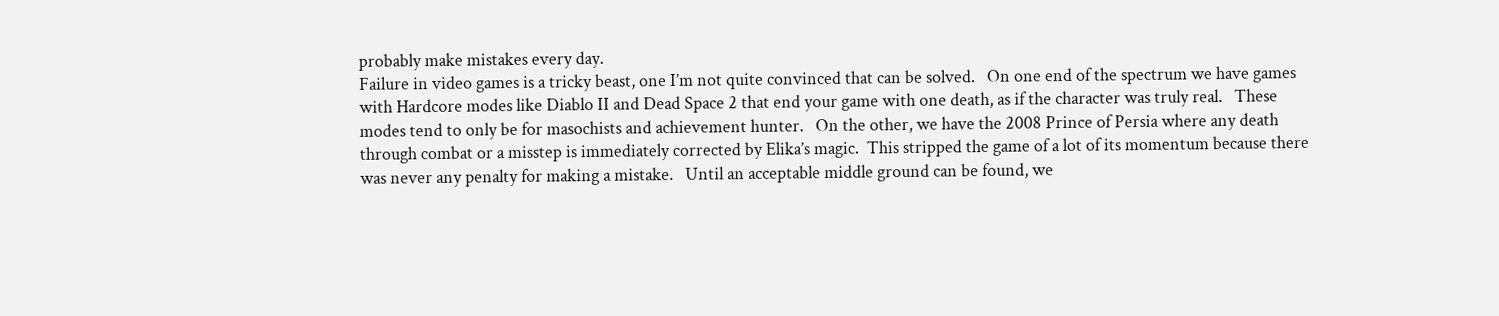probably make mistakes every day.
Failure in video games is a tricky beast, one I’m not quite convinced that can be solved.   On one end of the spectrum we have games with Hardcore modes like Diablo II and Dead Space 2 that end your game with one death, as if the character was truly real.   These modes tend to only be for masochists and achievement hunter.   On the other, we have the 2008 Prince of Persia where any death through combat or a misstep is immediately corrected by Elika’s magic.  This stripped the game of a lot of its momentum because there was never any penalty for making a mistake.   Until an acceptable middle ground can be found, we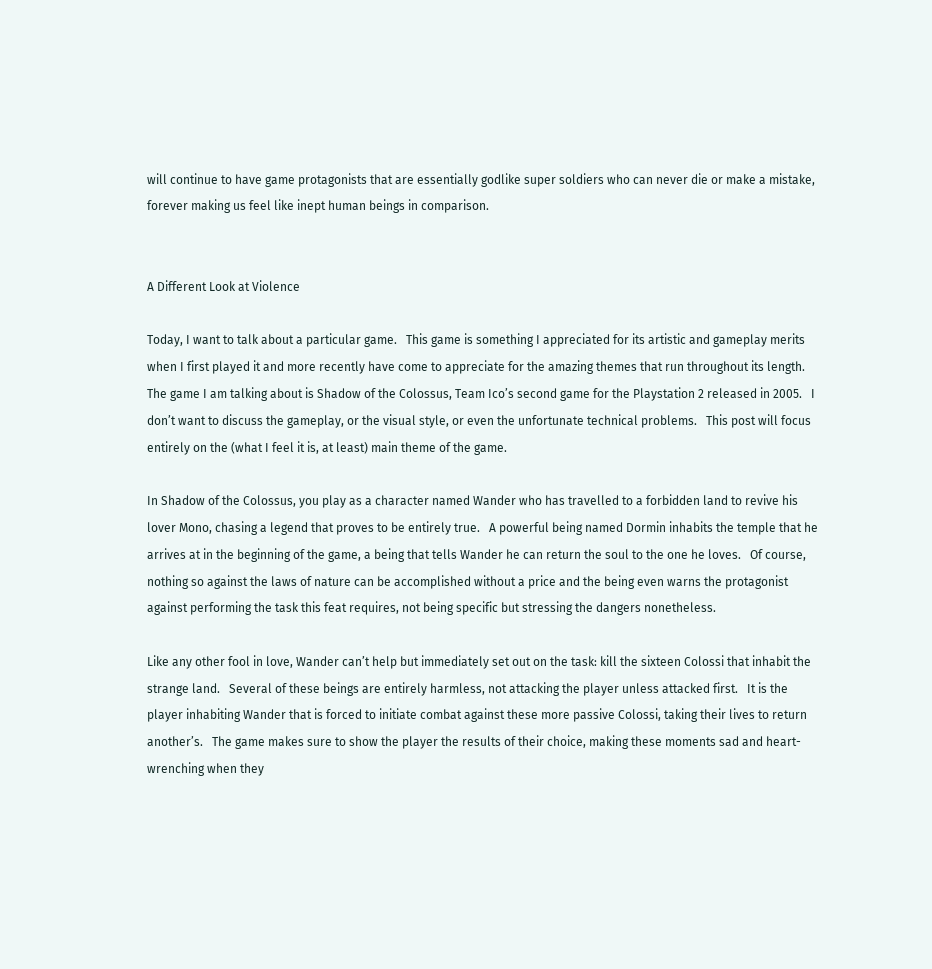will continue to have game protagonists that are essentially godlike super soldiers who can never die or make a mistake, forever making us feel like inept human beings in comparison.


A Different Look at Violence

Today, I want to talk about a particular game.   This game is something I appreciated for its artistic and gameplay merits when I first played it and more recently have come to appreciate for the amazing themes that run throughout its length.   The game I am talking about is Shadow of the Colossus, Team Ico’s second game for the Playstation 2 released in 2005.   I don’t want to discuss the gameplay, or the visual style, or even the unfortunate technical problems.   This post will focus entirely on the (what I feel it is, at least) main theme of the game.

In Shadow of the Colossus, you play as a character named Wander who has travelled to a forbidden land to revive his lover Mono, chasing a legend that proves to be entirely true.   A powerful being named Dormin inhabits the temple that he arrives at in the beginning of the game, a being that tells Wander he can return the soul to the one he loves.   Of course, nothing so against the laws of nature can be accomplished without a price and the being even warns the protagonist against performing the task this feat requires, not being specific but stressing the dangers nonetheless.

Like any other fool in love, Wander can’t help but immediately set out on the task: kill the sixteen Colossi that inhabit the strange land.   Several of these beings are entirely harmless, not attacking the player unless attacked first.   It is the player inhabiting Wander that is forced to initiate combat against these more passive Colossi, taking their lives to return another’s.   The game makes sure to show the player the results of their choice, making these moments sad and heart-wrenching when they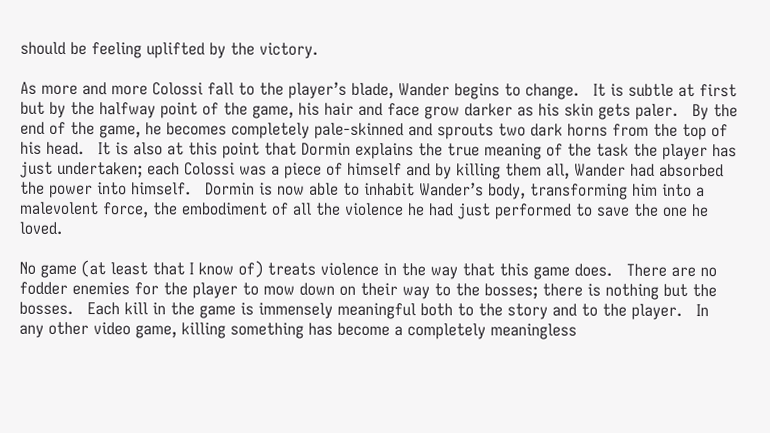should be feeling uplifted by the victory.

As more and more Colossi fall to the player’s blade, Wander begins to change.   It is subtle at first but by the halfway point of the game, his hair and face grow darker as his skin gets paler.   By the end of the game, he becomes completely pale-skinned and sprouts two dark horns from the top of his head.   It is also at this point that Dormin explains the true meaning of the task the player has just undertaken; each Colossi was a piece of himself and by killing them all, Wander had absorbed the power into himself.   Dormin is now able to inhabit Wander’s body, transforming him into a malevolent force, the embodiment of all the violence he had just performed to save the one he loved.

No game (at least that I know of) treats violence in the way that this game does.   There are no fodder enemies for the player to mow down on their way to the bosses; there is nothing but the bosses.   Each kill in the game is immensely meaningful both to the story and to the player.   In any other video game, killing something has become a completely meaningless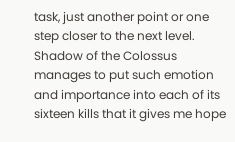task, just another point or one step closer to the next level.   Shadow of the Colossus manages to put such emotion and importance into each of its sixteen kills that it gives me hope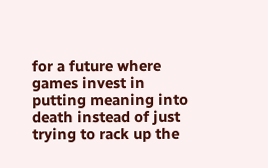for a future where games invest in putting meaning into death instead of just trying to rack up the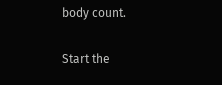body count.

Start the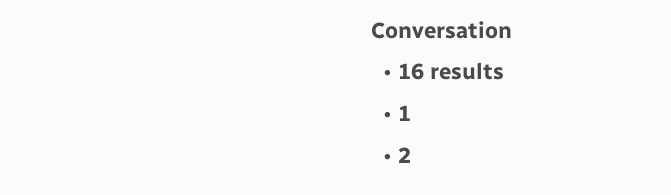Conversation
  • 16 results
  • 1
  • 2